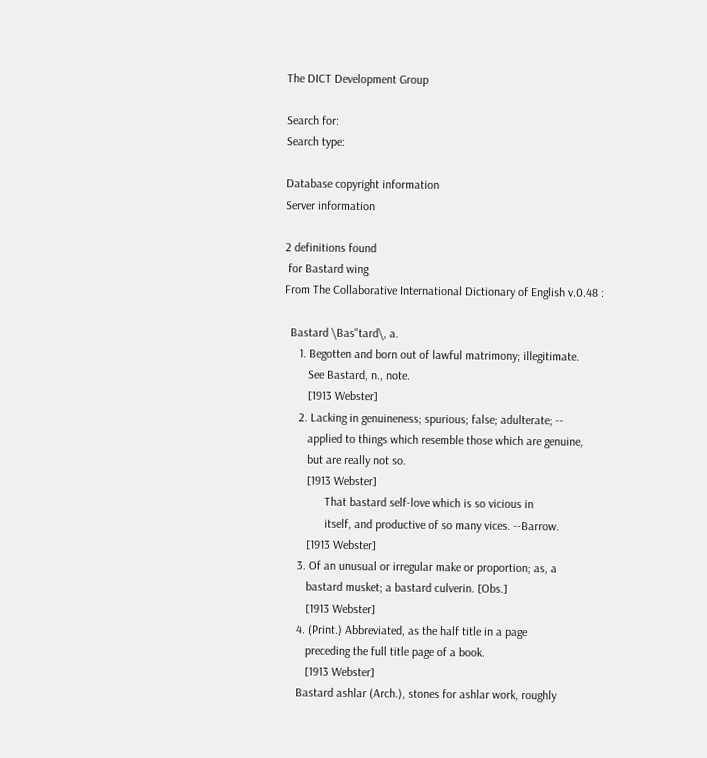The DICT Development Group

Search for:
Search type:

Database copyright information
Server information

2 definitions found
 for Bastard wing
From The Collaborative International Dictionary of English v.0.48 :

  Bastard \Bas"tard\, a.
     1. Begotten and born out of lawful matrimony; illegitimate.
        See Bastard, n., note.
        [1913 Webster]
     2. Lacking in genuineness; spurious; false; adulterate; --
        applied to things which resemble those which are genuine,
        but are really not so.
        [1913 Webster]
              That bastard self-love which is so vicious in
              itself, and productive of so many vices. --Barrow.
        [1913 Webster]
     3. Of an unusual or irregular make or proportion; as, a
        bastard musket; a bastard culverin. [Obs.]
        [1913 Webster]
     4. (Print.) Abbreviated, as the half title in a page
        preceding the full title page of a book.
        [1913 Webster]
     Bastard ashlar (Arch.), stones for ashlar work, roughly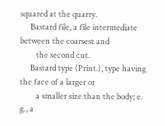squared at the quarry.
     Bastard file, a file intermediate between the coarsest and
        the second cut.
     Bastard type (Print.), type having the face of a larger or
        a smaller size than the body; e. g., a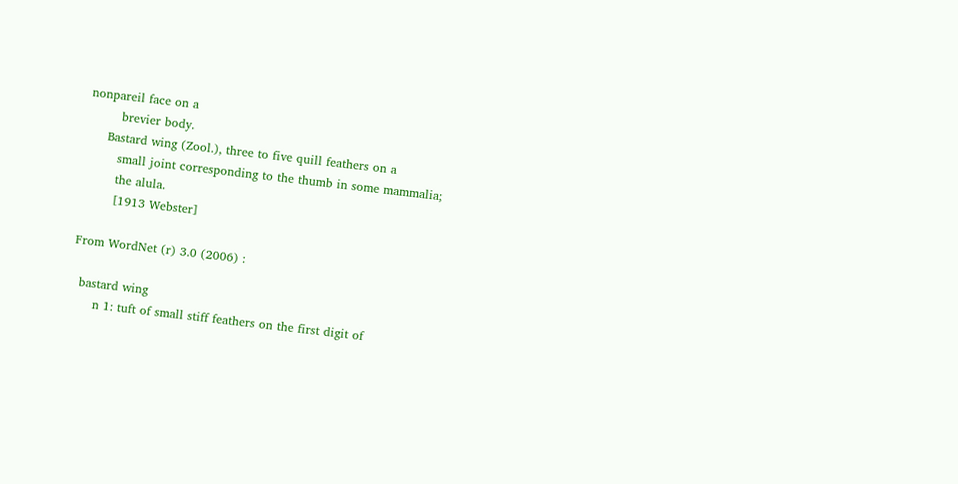nonpareil face on a
        brevier body.
     Bastard wing (Zool.), three to five quill feathers on a
        small joint corresponding to the thumb in some mammalia;
        the alula.
        [1913 Webster]

From WordNet (r) 3.0 (2006) :

  bastard wing
      n 1: tuft of small stiff feathers on the first digit of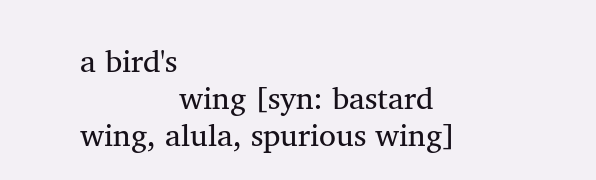a bird's
           wing [syn: bastard wing, alula, spurious wing]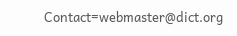Contact=webmaster@dict.org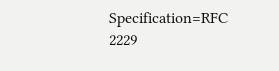Specification=RFC 2229